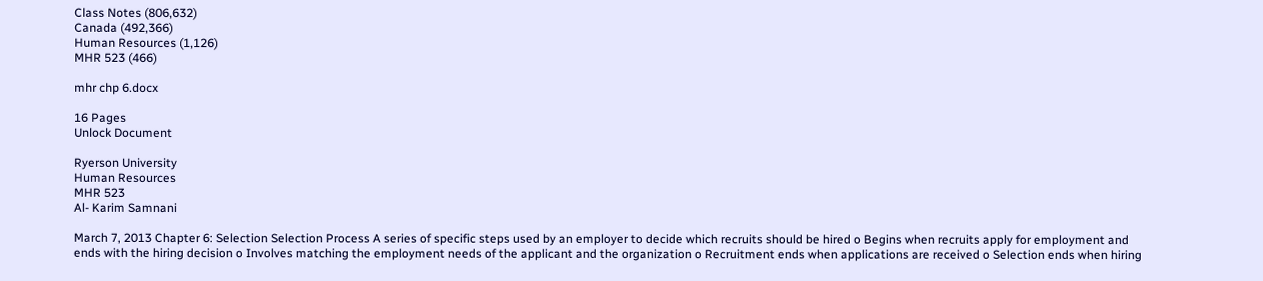Class Notes (806,632)
Canada (492,366)
Human Resources (1,126)
MHR 523 (466)

mhr chp 6.docx

16 Pages
Unlock Document

Ryerson University
Human Resources
MHR 523
Al- Karim Samnani

March 7, 2013 Chapter 6: Selection Selection Process A series of specific steps used by an employer to decide which recruits should be hired o Begins when recruits apply for employment and ends with the hiring decision o Involves matching the employment needs of the applicant and the organization o Recruitment ends when applications are received o Selection ends when hiring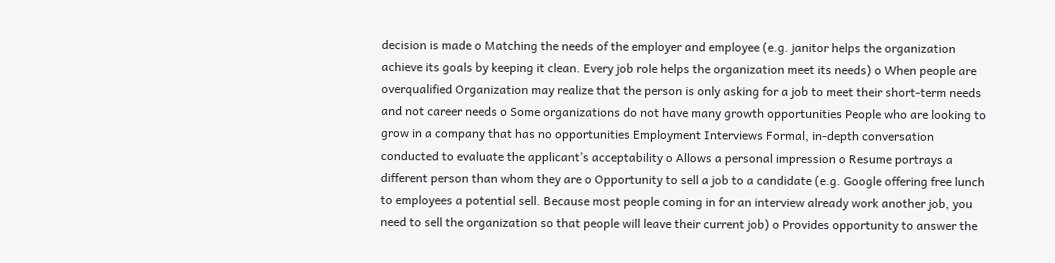decision is made o Matching the needs of the employer and employee (e.g. janitor helps the organization achieve its goals by keeping it clean. Every job role helps the organization meet its needs) o When people are overqualified Organization may realize that the person is only asking for a job to meet their short-term needs and not career needs o Some organizations do not have many growth opportunities People who are looking to grow in a company that has no opportunities Employment Interviews Formal, in-depth conversation conducted to evaluate the applicant’s acceptability o Allows a personal impression o Resume portrays a different person than whom they are o Opportunity to sell a job to a candidate (e.g. Google offering free lunch to employees a potential sell. Because most people coming in for an interview already work another job, you need to sell the organization so that people will leave their current job) o Provides opportunity to answer the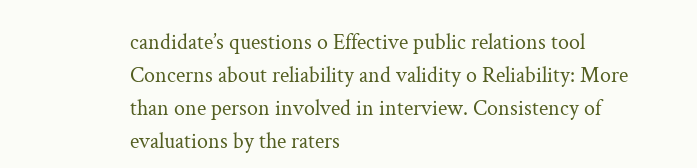candidate’s questions o Effective public relations tool Concerns about reliability and validity o Reliability: More than one person involved in interview. Consistency of evaluations by the raters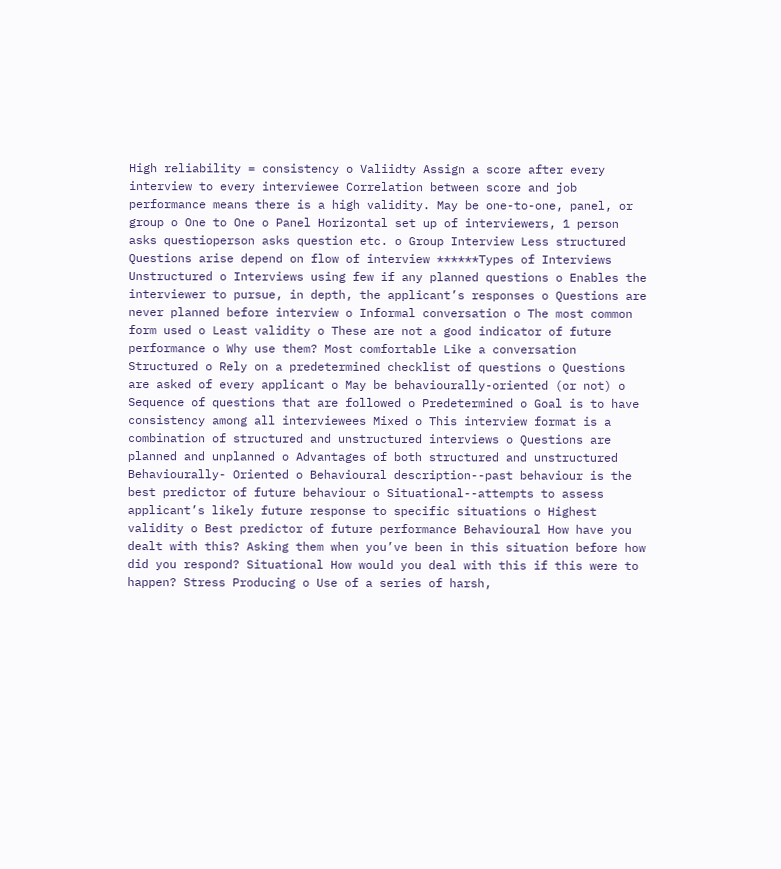High reliability = consistency o Valiidty Assign a score after every interview to every interviewee Correlation between score and job performance means there is a high validity. May be one-to-one, panel, or group o One to One o Panel Horizontal set up of interviewers, 1 person asks questioperson asks question etc. o Group Interview Less structured Questions arise depend on flow of interview ******Types of Interviews Unstructured o Interviews using few if any planned questions o Enables the interviewer to pursue, in depth, the applicant’s responses o Questions are never planned before interview o Informal conversation o The most common form used o Least validity o These are not a good indicator of future performance o Why use them? Most comfortable Like a conversation Structured o Rely on a predetermined checklist of questions o Questions are asked of every applicant o May be behaviourally-oriented (or not) o Sequence of questions that are followed o Predetermined o Goal is to have consistency among all interviewees Mixed o This interview format is a combination of structured and unstructured interviews o Questions are planned and unplanned o Advantages of both structured and unstructured Behaviourally- Oriented o Behavioural description--past behaviour is the best predictor of future behaviour o Situational--attempts to assess applicant’s likely future response to specific situations o Highest validity o Best predictor of future performance Behavioural How have you dealt with this? Asking them when you’ve been in this situation before how did you respond? Situational How would you deal with this if this were to happen? Stress Producing o Use of a series of harsh,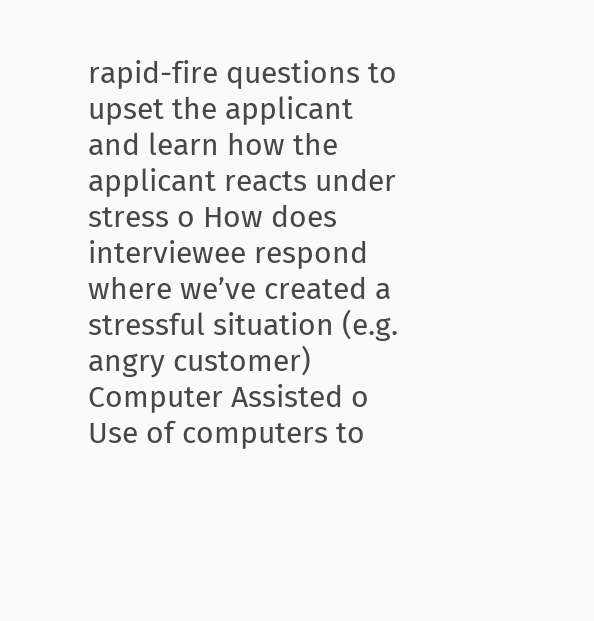rapid-fire questions to upset the applicant and learn how the applicant reacts under stress o How does interviewee respond where we’ve created a stressful situation (e.g. angry customer) Computer Assisted o Use of computers to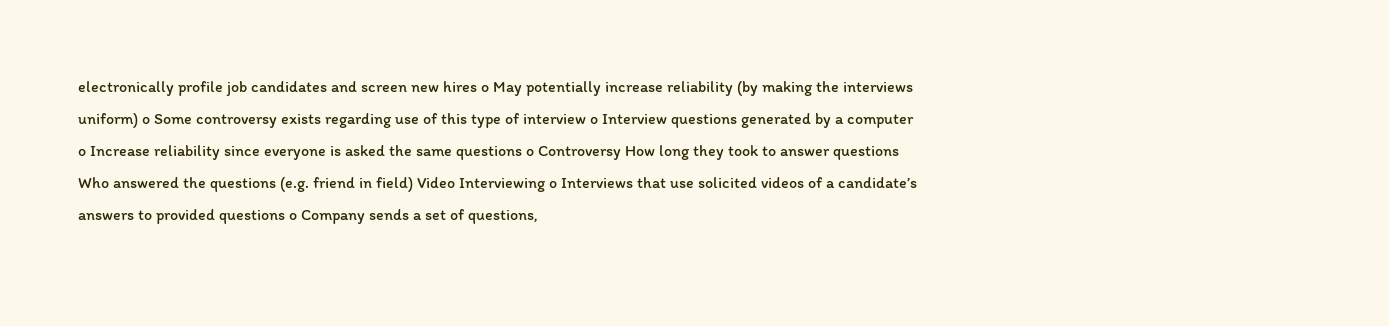electronically profile job candidates and screen new hires o May potentially increase reliability (by making the interviews uniform) o Some controversy exists regarding use of this type of interview o Interview questions generated by a computer o Increase reliability since everyone is asked the same questions o Controversy How long they took to answer questions Who answered the questions (e.g. friend in field) Video Interviewing o Interviews that use solicited videos of a candidate’s answers to provided questions o Company sends a set of questions,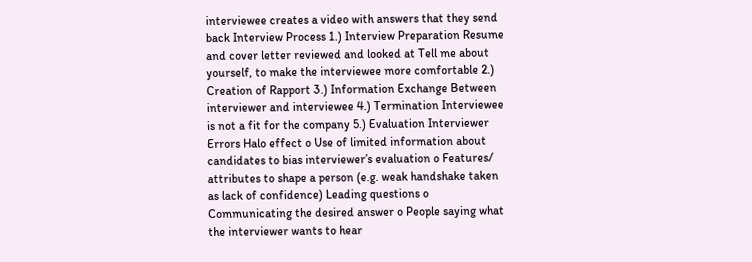interviewee creates a video with answers that they send back Interview Process 1.) Interview Preparation Resume and cover letter reviewed and looked at Tell me about yourself, to make the interviewee more comfortable 2.) Creation of Rapport 3.) Information Exchange Between interviewer and interviewee 4.) Termination Interviewee is not a fit for the company 5.) Evaluation Interviewer Errors Halo effect o Use of limited information about candidates to bias interviewer’s evaluation o Features/ attributes to shape a person (e.g. weak handshake taken as lack of confidence) Leading questions o Communicating the desired answer o People saying what the interviewer wants to hear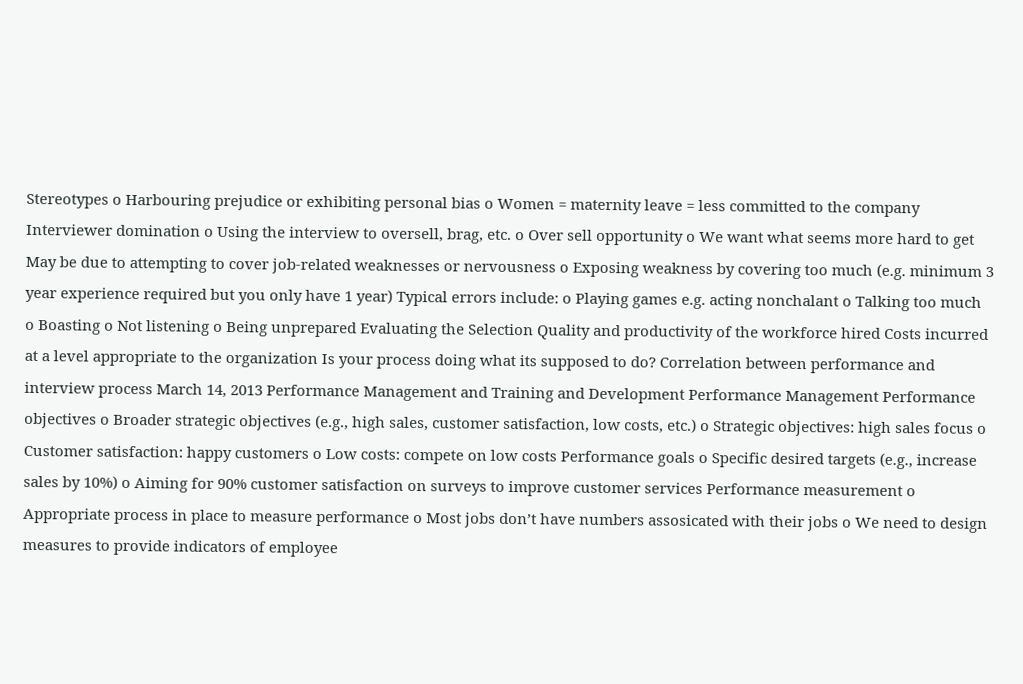Stereotypes o Harbouring prejudice or exhibiting personal bias o Women = maternity leave = less committed to the company Interviewer domination o Using the interview to oversell, brag, etc. o Over sell opportunity o We want what seems more hard to get May be due to attempting to cover job-related weaknesses or nervousness o Exposing weakness by covering too much (e.g. minimum 3 year experience required but you only have 1 year) Typical errors include: o Playing games e.g. acting nonchalant o Talking too much o Boasting o Not listening o Being unprepared Evaluating the Selection Quality and productivity of the workforce hired Costs incurred at a level appropriate to the organization Is your process doing what its supposed to do? Correlation between performance and interview process March 14, 2013 Performance Management and Training and Development Performance Management Performance objectives o Broader strategic objectives (e.g., high sales, customer satisfaction, low costs, etc.) o Strategic objectives: high sales focus o Customer satisfaction: happy customers o Low costs: compete on low costs Performance goals o Specific desired targets (e.g., increase sales by 10%) o Aiming for 90% customer satisfaction on surveys to improve customer services Performance measurement o Appropriate process in place to measure performance o Most jobs don’t have numbers assosicated with their jobs o We need to design measures to provide indicators of employee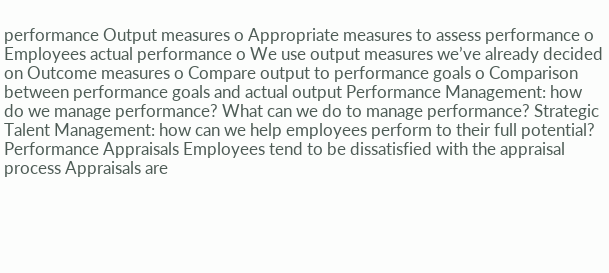performance Output measures o Appropriate measures to assess performance o Employees actual performance o We use output measures we’ve already decided on Outcome measures o Compare output to performance goals o Comparison between performance goals and actual output Performance Management: how do we manage performance? What can we do to manage performance? Strategic Talent Management: how can we help employees perform to their full potential? Performance Appraisals Employees tend to be dissatisfied with the appraisal process Appraisals are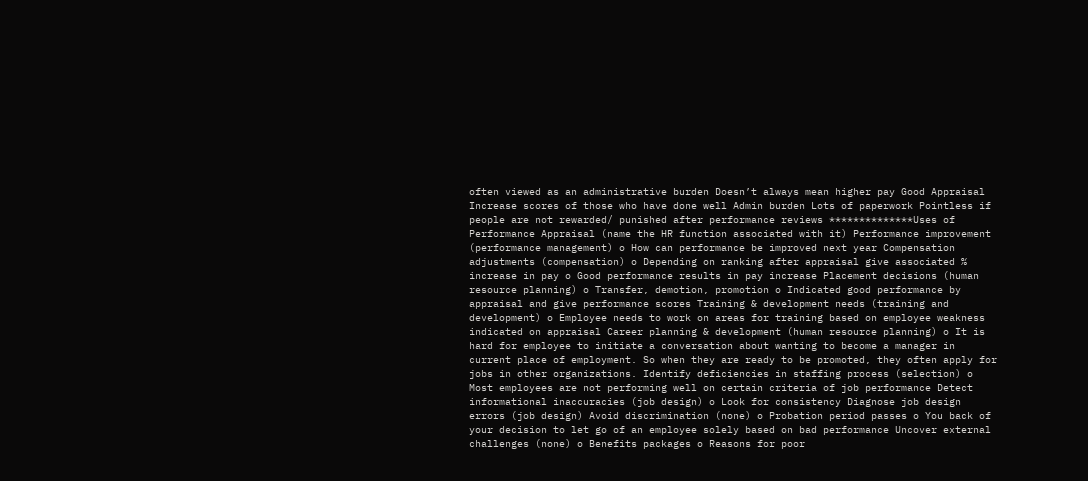often viewed as an administrative burden Doesn’t always mean higher pay Good Appraisal Increase scores of those who have done well Admin burden Lots of paperwork Pointless if people are not rewarded/ punished after performance reviews **************Uses of Performance Appraisal (name the HR function associated with it) Performance improvement (performance management) o How can performance be improved next year Compensation adjustments (compensation) o Depending on ranking after appraisal give associated % increase in pay o Good performance results in pay increase Placement decisions (human resource planning) o Transfer, demotion, promotion o Indicated good performance by appraisal and give performance scores Training & development needs (training and development) o Employee needs to work on areas for training based on employee weakness indicated on appraisal Career planning & development (human resource planning) o It is hard for employee to initiate a conversation about wanting to become a manager in current place of employment. So when they are ready to be promoted, they often apply for jobs in other organizations. Identify deficiencies in staffing process (selection) o Most employees are not performing well on certain criteria of job performance Detect informational inaccuracies (job design) o Look for consistency Diagnose job design errors (job design) Avoid discrimination (none) o Probation period passes o You back of your decision to let go of an employee solely based on bad performance Uncover external challenges (none) o Benefits packages o Reasons for poor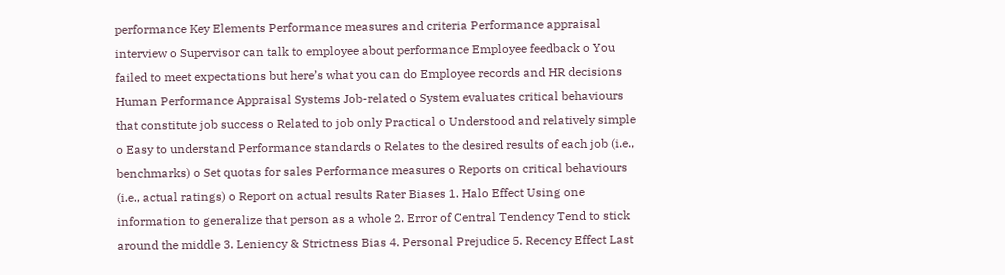performance Key Elements Performance measures and criteria Performance appraisal interview o Supervisor can talk to employee about performance Employee feedback o You failed to meet expectations but here’s what you can do Employee records and HR decisions Human Performance Appraisal Systems Job-related o System evaluates critical behaviours that constitute job success o Related to job only Practical o Understood and relatively simple o Easy to understand Performance standards o Relates to the desired results of each job (i.e., benchmarks) o Set quotas for sales Performance measures o Reports on critical behaviours (i.e., actual ratings) o Report on actual results Rater Biases 1. Halo Effect Using one information to generalize that person as a whole 2. Error of Central Tendency Tend to stick around the middle 3. Leniency & Strictness Bias 4. Personal Prejudice 5. Recency Effect Last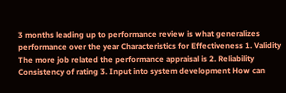3 months leading up to performance review is what generalizes performance over the year Characteristics for Effectiveness 1. Validity The more job related the performance appraisal is 2. Reliability Consistency of rating 3. Input into system development How can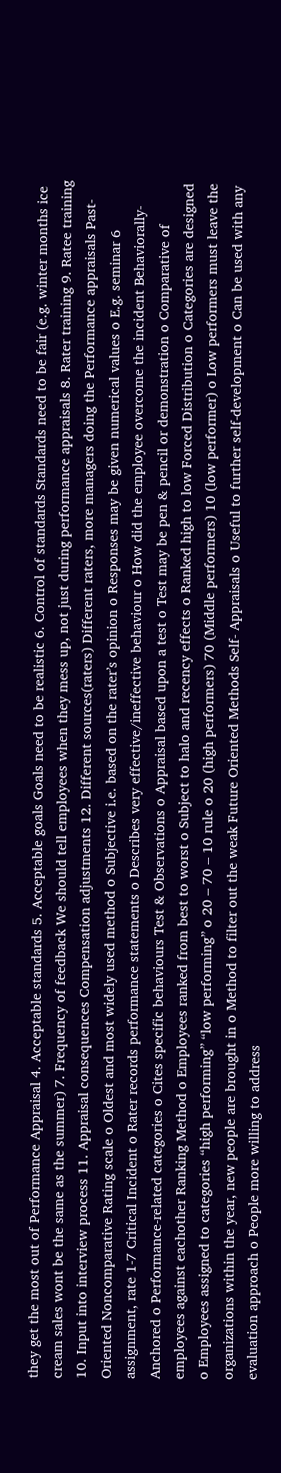they get the most out of Performance Appraisal 4. Acceptable standards 5. Acceptable goals Goals need to be realistic 6. Control of standards Standards need to be fair (e.g. winter months ice cream sales wont be the same as the summer) 7. Frequency of feedback We should tell employees when they mess up, not just during performance appraisals 8. Rater training 9. Ratee training 10. Input into interview process 11. Appraisal consequences Compensation adjustments 12. Different sources(raters) Different raters, more managers doing the Performance appraisals Past-Oriented Noncomparative Rating scale o Oldest and most widely used method o Subjective i.e. based on the rater’s opinion o Responses may be given numerical values o E.g. seminar 6 assignment, rate 1-7 Critical Incident o Rater records performance statements o Describes very effective/ineffective behaviour o How did the employee overcome the incident Behaviorally- Anchored o Performance-related categories o Cites specific behaviours Test & Observations o Appraisal based upon a test o Test may be pen & pencil or demonstration o Comparative of employees against eachother Ranking Method o Employees ranked from best to worst o Subject to halo and recency effects o Ranked high to low Forced Distribution o Categories are designed o Employees assigned to categories “high performing” “low performing” o 20 – 70 – 10 rule o 20 (high performers) 70 (Middle performers) 10 (low performer) o Low performers must leave the organizations within the year, new people are brought in o Method to filter out the weak Future Oriented Methods Self- Appraisals o Useful to further self-development o Can be used with any evaluation approach o People more willing to address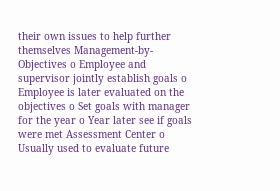their own issues to help further themselves Management-by-Objectives o Employee and supervisor jointly establish goals o Employee is later evaluated on the objectives o Set goals with manager for the year o Year later see if goals were met Assessment Center o Usually used to evaluate future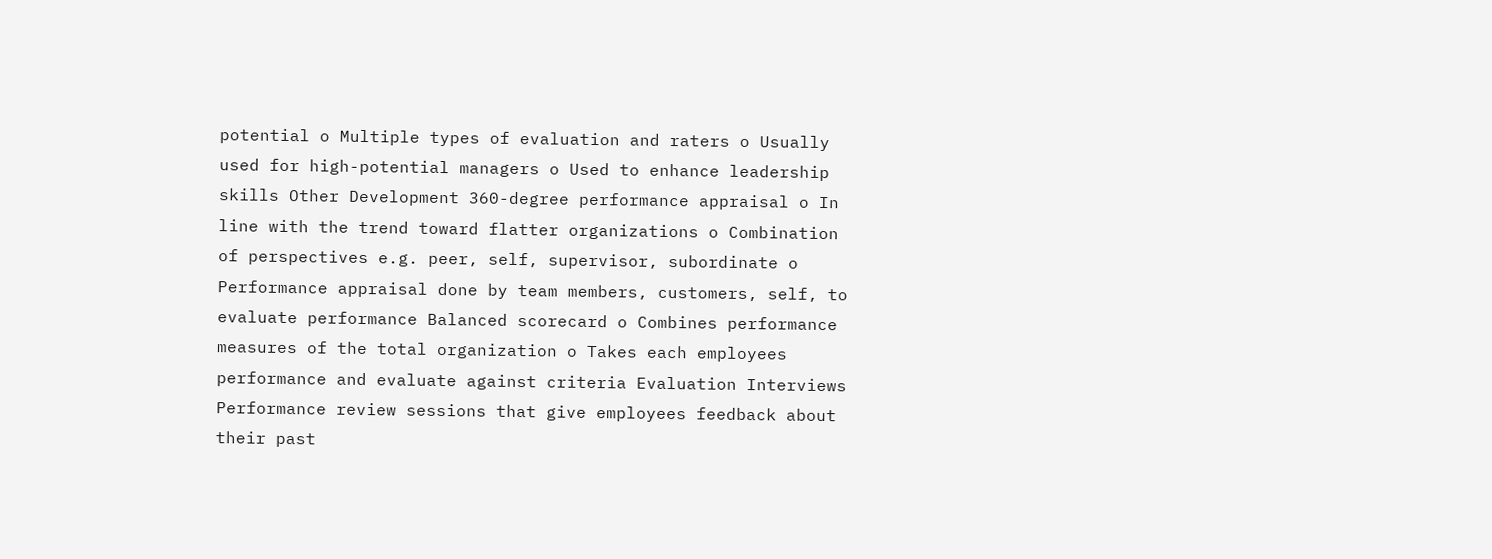potential o Multiple types of evaluation and raters o Usually used for high-potential managers o Used to enhance leadership skills Other Development 360-degree performance appraisal o In line with the trend toward flatter organizations o Combination of perspectives e.g. peer, self, supervisor, subordinate o Performance appraisal done by team members, customers, self, to evaluate performance Balanced scorecard o Combines performance measures of the total organization o Takes each employees performance and evaluate against criteria Evaluation Interviews Performance review sessions that give employees feedback about their past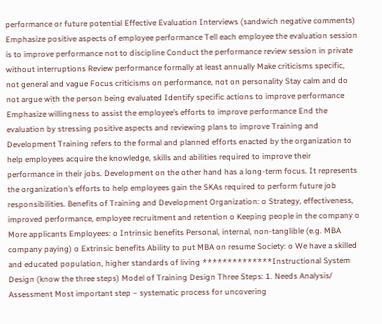performance or future potential Effective Evaluation Interviews (sandwich negative comments) Emphasize positive aspects of employee performance Tell each employee the evaluation session is to improve performance not to discipline Conduct the performance review session in private without interruptions Review performance formally at least annually Make criticisms specific, not general and vague Focus criticisms on performance, not on personality Stay calm and do not argue with the person being evaluated Identify specific actions to improve performance Emphasize willingness to assist the employee’s efforts to improve performance End the evaluation by stressing positive aspects and reviewing plans to improve Training and Development Training refers to the formal and planned efforts enacted by the organization to help employees acquire the knowledge, skills and abilities required to improve their performance in their jobs. Development on the other hand has a long-term focus. It represents the organization’s efforts to help employees gain the SKAs required to perform future job responsibilities. Benefits of Training and Development Organization: o Strategy, effectiveness, improved performance, employee recruitment and retention o Keeping people in the company o More applicants Employees: o Intrinsic benefits Personal, internal, non-tanglible (e.g. MBA company paying) o Extrinsic benefits Ability to put MBA on resume Society: o We have a skilled and educated population, higher standards of living **************Instructional System Design (know the three steps) Model of Training Design Three Steps: 1. Needs Analysis/ Assessment Most important step – systematic process for uncovering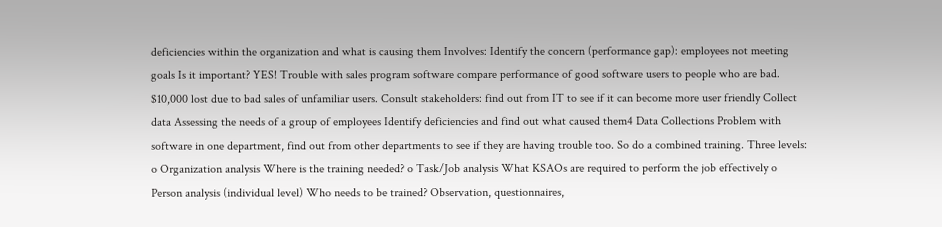deficiencies within the organization and what is causing them Involves: Identify the concern (performance gap): employees not meeting goals Is it important? YES! Trouble with sales program software compare performance of good software users to people who are bad. $10,000 lost due to bad sales of unfamiliar users. Consult stakeholders: find out from IT to see if it can become more user friendly Collect data Assessing the needs of a group of employees Identify deficiencies and find out what caused them4 Data Collections Problem with software in one department, find out from other departments to see if they are having trouble too. So do a combined training. Three levels: o Organization analysis Where is the training needed? o Task/Job analysis What KSAOs are required to perform the job effectively o Person analysis (individual level) Who needs to be trained? Observation, questionnaires,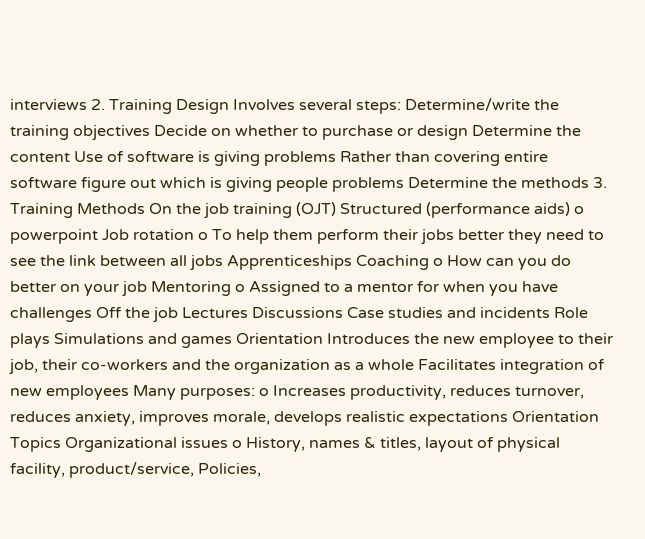interviews 2. Training Design Involves several steps: Determine/write the training objectives Decide on whether to purchase or design Determine the content Use of software is giving problems Rather than covering entire software figure out which is giving people problems Determine the methods 3. Training Methods On the job training (OJT) Structured (performance aids) o powerpoint Job rotation o To help them perform their jobs better they need to see the link between all jobs Apprenticeships Coaching o How can you do better on your job Mentoring o Assigned to a mentor for when you have challenges Off the job Lectures Discussions Case studies and incidents Role plays Simulations and games Orientation Introduces the new employee to their job, their co-workers and the organization as a whole Facilitates integration of new employees Many purposes: o Increases productivity, reduces turnover, reduces anxiety, improves morale, develops realistic expectations Orientation Topics Organizational issues o History, names & titles, layout of physical facility, product/service, Policies,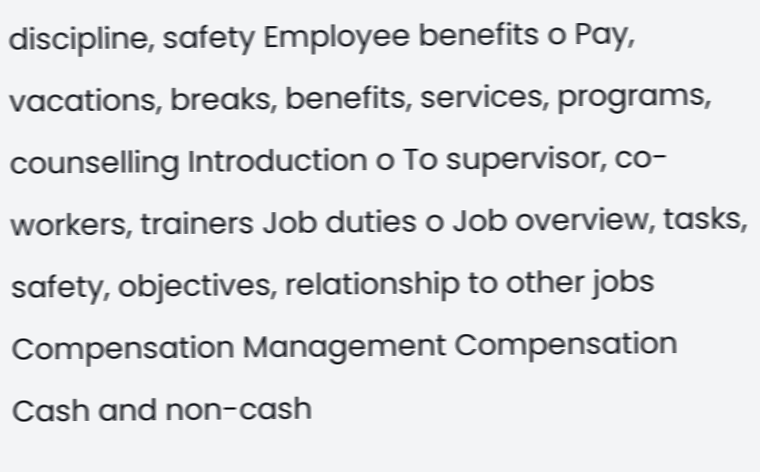discipline, safety Employee benefits o Pay, vacations, breaks, benefits, services, programs, counselling Introduction o To supervisor, co-workers, trainers Job duties o Job overview, tasks, safety, objectives, relationship to other jobs Compensation Management Compensation Cash and non-cash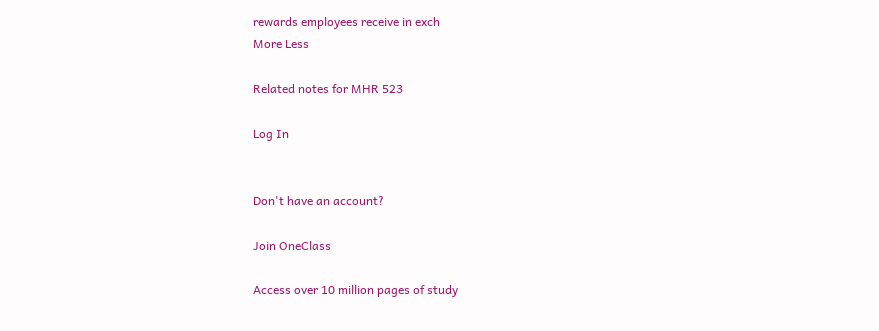rewards employees receive in exch
More Less

Related notes for MHR 523

Log In


Don't have an account?

Join OneClass

Access over 10 million pages of study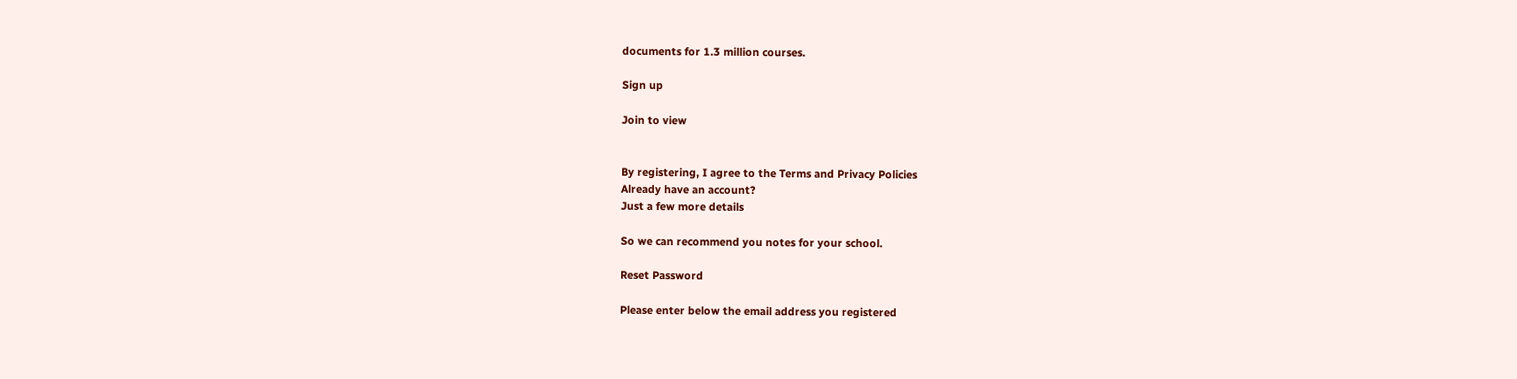documents for 1.3 million courses.

Sign up

Join to view


By registering, I agree to the Terms and Privacy Policies
Already have an account?
Just a few more details

So we can recommend you notes for your school.

Reset Password

Please enter below the email address you registered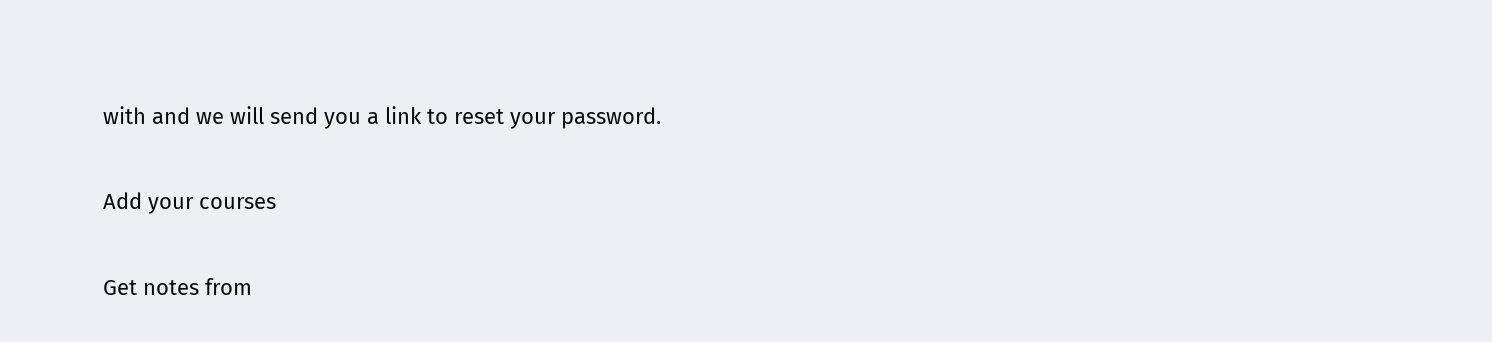with and we will send you a link to reset your password.

Add your courses

Get notes from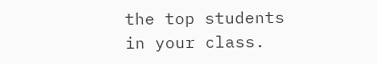the top students in your class.